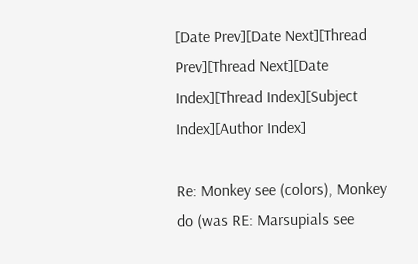[Date Prev][Date Next][Thread Prev][Thread Next][Date Index][Thread Index][Subject Index][Author Index]

Re: Monkey see (colors), Monkey do (was RE: Marsupials see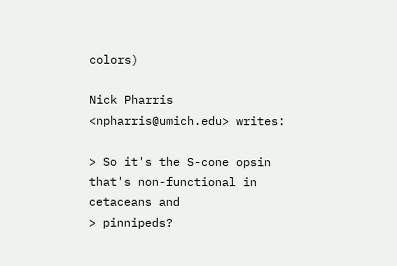colors)

Nick Pharris <npharris@umich.edu> writes:

> So it's the S-cone opsin that's non-functional in cetaceans and
> pinnipeds?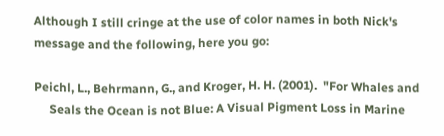Although I still cringe at the use of color names in both Nick's
message and the following, here you go:

Peichl, L., Behrmann, G., and Kroger, H. H. (2001).  "For Whales and
     Seals the Ocean is not Blue: A Visual Pigment Loss in Marine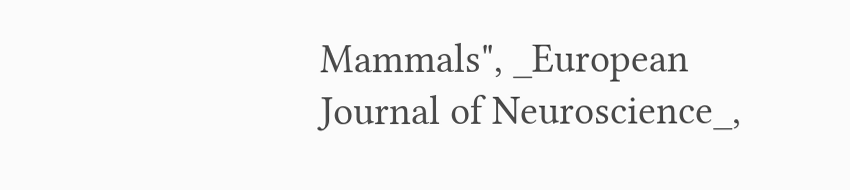Mammals", _European Journal of Neuroscience_,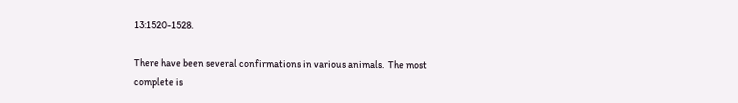13:1520-1528.

There have been several confirmations in various animals.  The most
complete is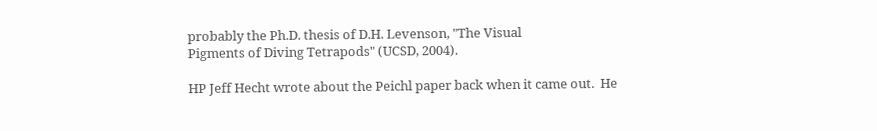probably the Ph.D. thesis of D.H. Levenson, "The Visual
Pigments of Diving Tetrapods" (UCSD, 2004).

HP Jeff Hecht wrote about the Peichl paper back when it came out.  He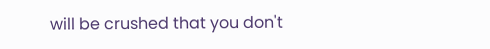will be crushed that you don't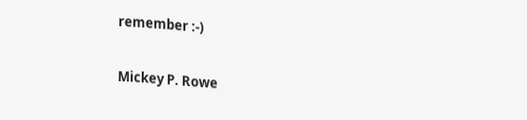remember :-)

Mickey P. Rowe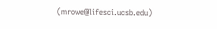(mrowe@lifesci.ucsb.edu)